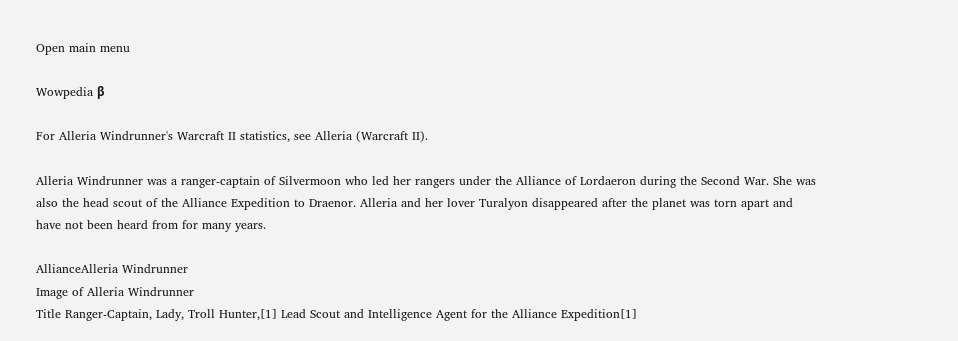Open main menu

Wowpedia β

For Alleria Windrunner's Warcraft II statistics, see Alleria (Warcraft II).

Alleria Windrunner was a ranger-captain of Silvermoon who led her rangers under the Alliance of Lordaeron during the Second War. She was also the head scout of the Alliance Expedition to Draenor. Alleria and her lover Turalyon disappeared after the planet was torn apart and have not been heard from for many years.

AllianceAlleria Windrunner
Image of Alleria Windrunner
Title Ranger-Captain, Lady, Troll Hunter,[1] Lead Scout and Intelligence Agent for the Alliance Expedition[1]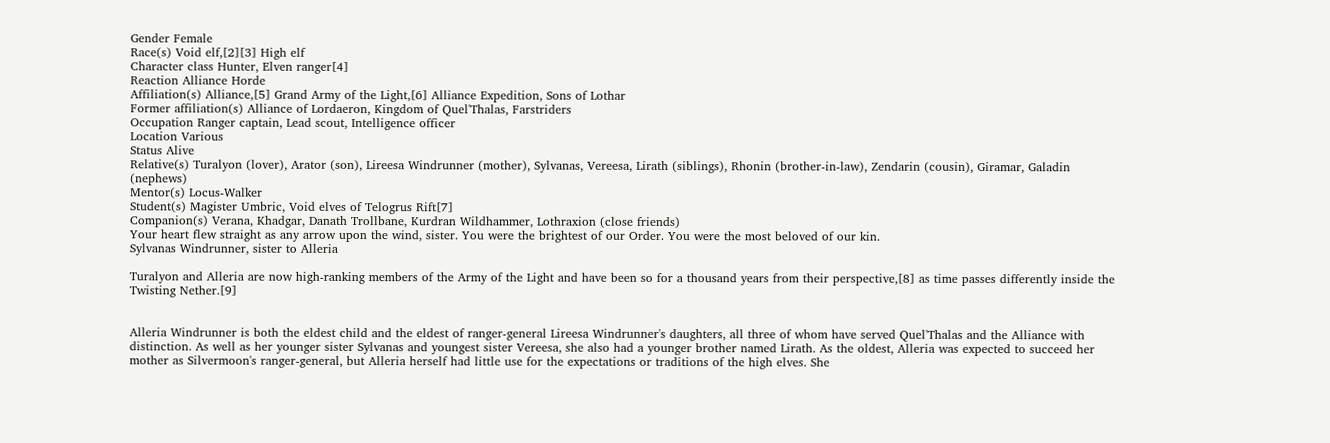Gender Female
Race(s) Void elf,[2][3] High elf
Character class Hunter, Elven ranger[4]
Reaction Alliance Horde
Affiliation(s) Alliance,[5] Grand Army of the Light,[6] Alliance Expedition, Sons of Lothar
Former affiliation(s) Alliance of Lordaeron, Kingdom of Quel'Thalas, Farstriders
Occupation Ranger captain, Lead scout, Intelligence officer
Location Various
Status Alive
Relative(s) Turalyon (lover), Arator (son), Lireesa Windrunner (mother), Sylvanas, Vereesa, Lirath (siblings), Rhonin (brother-in-law), Zendarin (cousin), Giramar, Galadin (nephews)
Mentor(s) Locus-Walker
Student(s) Magister Umbric, Void elves of Telogrus Rift[7]
Companion(s) Verana, Khadgar, Danath Trollbane, Kurdran Wildhammer, Lothraxion (close friends)
Your heart flew straight as any arrow upon the wind, sister. You were the brightest of our Order. You were the most beloved of our kin.
Sylvanas Windrunner, sister to Alleria

Turalyon and Alleria are now high-ranking members of the Army of the Light and have been so for a thousand years from their perspective,[8] as time passes differently inside the Twisting Nether.[9]


Alleria Windrunner is both the eldest child and the eldest of ranger-general Lireesa Windrunner's daughters, all three of whom have served Quel'Thalas and the Alliance with distinction. As well as her younger sister Sylvanas and youngest sister Vereesa, she also had a younger brother named Lirath. As the oldest, Alleria was expected to succeed her mother as Silvermoon's ranger-general, but Alleria herself had little use for the expectations or traditions of the high elves. She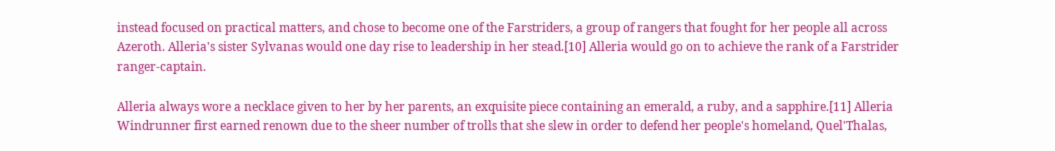instead focused on practical matters, and chose to become one of the Farstriders, a group of rangers that fought for her people all across Azeroth. Alleria's sister Sylvanas would one day rise to leadership in her stead.[10] Alleria would go on to achieve the rank of a Farstrider ranger-captain.

Alleria always wore a necklace given to her by her parents, an exquisite piece containing an emerald, a ruby, and a sapphire.[11] Alleria Windrunner first earned renown due to the sheer number of trolls that she slew in order to defend her people's homeland, Quel'Thalas,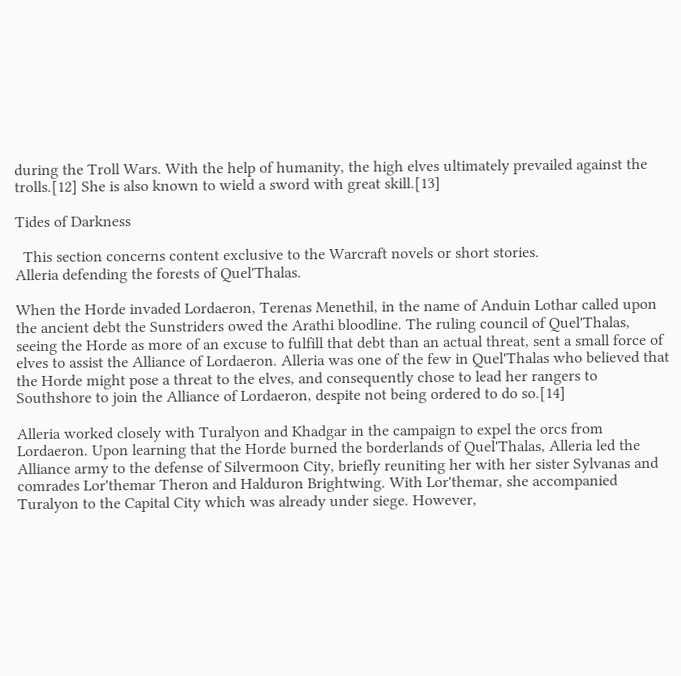during the Troll Wars. With the help of humanity, the high elves ultimately prevailed against the trolls.[12] She is also known to wield a sword with great skill.[13]

Tides of Darkness

  This section concerns content exclusive to the Warcraft novels or short stories.
Alleria defending the forests of Quel'Thalas.

When the Horde invaded Lordaeron, Terenas Menethil, in the name of Anduin Lothar called upon the ancient debt the Sunstriders owed the Arathi bloodline. The ruling council of Quel'Thalas, seeing the Horde as more of an excuse to fulfill that debt than an actual threat, sent a small force of elves to assist the Alliance of Lordaeron. Alleria was one of the few in Quel'Thalas who believed that the Horde might pose a threat to the elves, and consequently chose to lead her rangers to Southshore to join the Alliance of Lordaeron, despite not being ordered to do so.[14]

Alleria worked closely with Turalyon and Khadgar in the campaign to expel the orcs from Lordaeron. Upon learning that the Horde burned the borderlands of Quel'Thalas, Alleria led the Alliance army to the defense of Silvermoon City, briefly reuniting her with her sister Sylvanas and comrades Lor'themar Theron and Halduron Brightwing. With Lor'themar, she accompanied Turalyon to the Capital City which was already under siege. However,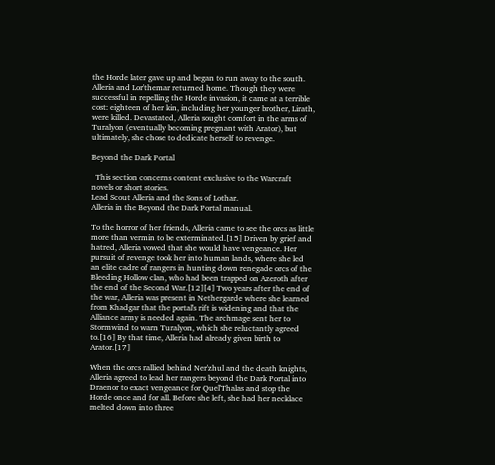the Horde later gave up and began to run away to the south. Alleria and Lor'themar returned home. Though they were successful in repelling the Horde invasion, it came at a terrible cost: eighteen of her kin, including her younger brother, Lirath, were killed. Devastated, Alleria sought comfort in the arms of Turalyon (eventually becoming pregnant with Arator), but ultimately, she chose to dedicate herself to revenge.

Beyond the Dark Portal

  This section concerns content exclusive to the Warcraft novels or short stories.
Lead Scout Alleria and the Sons of Lothar.
Alleria in the Beyond the Dark Portal manual.

To the horror of her friends, Alleria came to see the orcs as little more than vermin to be exterminated.[15] Driven by grief and hatred, Alleria vowed that she would have vengeance. Her pursuit of revenge took her into human lands, where she led an elite cadre of rangers in hunting down renegade orcs of the Bleeding Hollow clan, who had been trapped on Azeroth after the end of the Second War.[12][4] Two years after the end of the war, Alleria was present in Nethergarde where she learned from Khadgar that the portal's rift is widening and that the Alliance army is needed again. The archmage sent her to Stormwind to warn Turalyon, which she reluctantly agreed to.[16] By that time, Alleria had already given birth to Arator.[17]

When the orcs rallied behind Ner'zhul and the death knights, Alleria agreed to lead her rangers beyond the Dark Portal into Draenor to exact vengeance for Quel'Thalas and stop the Horde once and for all. Before she left, she had her necklace melted down into three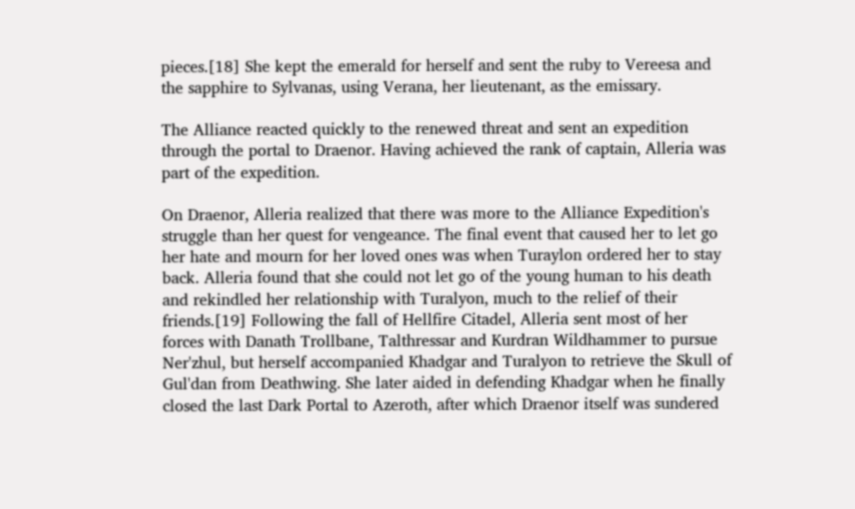pieces.[18] She kept the emerald for herself and sent the ruby to Vereesa and the sapphire to Sylvanas, using Verana, her lieutenant, as the emissary.

The Alliance reacted quickly to the renewed threat and sent an expedition through the portal to Draenor. Having achieved the rank of captain, Alleria was part of the expedition.

On Draenor, Alleria realized that there was more to the Alliance Expedition's struggle than her quest for vengeance. The final event that caused her to let go her hate and mourn for her loved ones was when Turaylon ordered her to stay back. Alleria found that she could not let go of the young human to his death and rekindled her relationship with Turalyon, much to the relief of their friends.[19] Following the fall of Hellfire Citadel, Alleria sent most of her forces with Danath Trollbane, Talthressar and Kurdran Wildhammer to pursue Ner'zhul, but herself accompanied Khadgar and Turalyon to retrieve the Skull of Gul'dan from Deathwing. She later aided in defending Khadgar when he finally closed the last Dark Portal to Azeroth, after which Draenor itself was sundered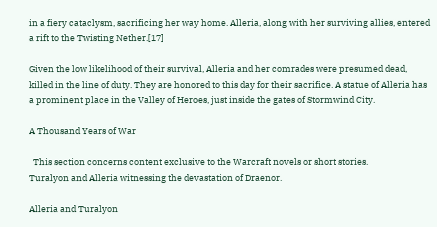in a fiery cataclysm, sacrificing her way home. Alleria, along with her surviving allies, entered a rift to the Twisting Nether.[17]

Given the low likelihood of their survival, Alleria and her comrades were presumed dead, killed in the line of duty. They are honored to this day for their sacrifice. A statue of Alleria has a prominent place in the Valley of Heroes, just inside the gates of Stormwind City.

A Thousand Years of War

  This section concerns content exclusive to the Warcraft novels or short stories.
Turalyon and Alleria witnessing the devastation of Draenor.

Alleria and Turalyon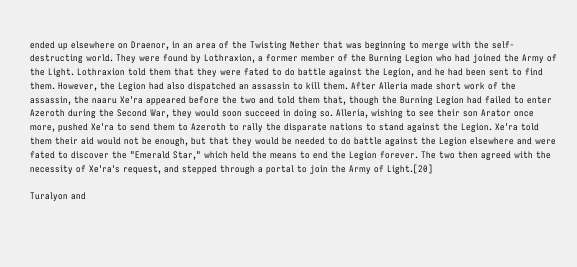ended up elsewhere on Draenor, in an area of the Twisting Nether that was beginning to merge with the self-destructing world. They were found by Lothraxion, a former member of the Burning Legion who had joined the Army of the Light. Lothraxion told them that they were fated to do battle against the Legion, and he had been sent to find them. However, the Legion had also dispatched an assassin to kill them. After Alleria made short work of the assassin, the naaru Xe'ra appeared before the two and told them that, though the Burning Legion had failed to enter Azeroth during the Second War, they would soon succeed in doing so. Alleria, wishing to see their son Arator once more, pushed Xe'ra to send them to Azeroth to rally the disparate nations to stand against the Legion. Xe'ra told them their aid would not be enough, but that they would be needed to do battle against the Legion elsewhere and were fated to discover the "Emerald Star," which held the means to end the Legion forever. The two then agreed with the necessity of Xe'ra's request, and stepped through a portal to join the Army of Light.[20]

Turalyon and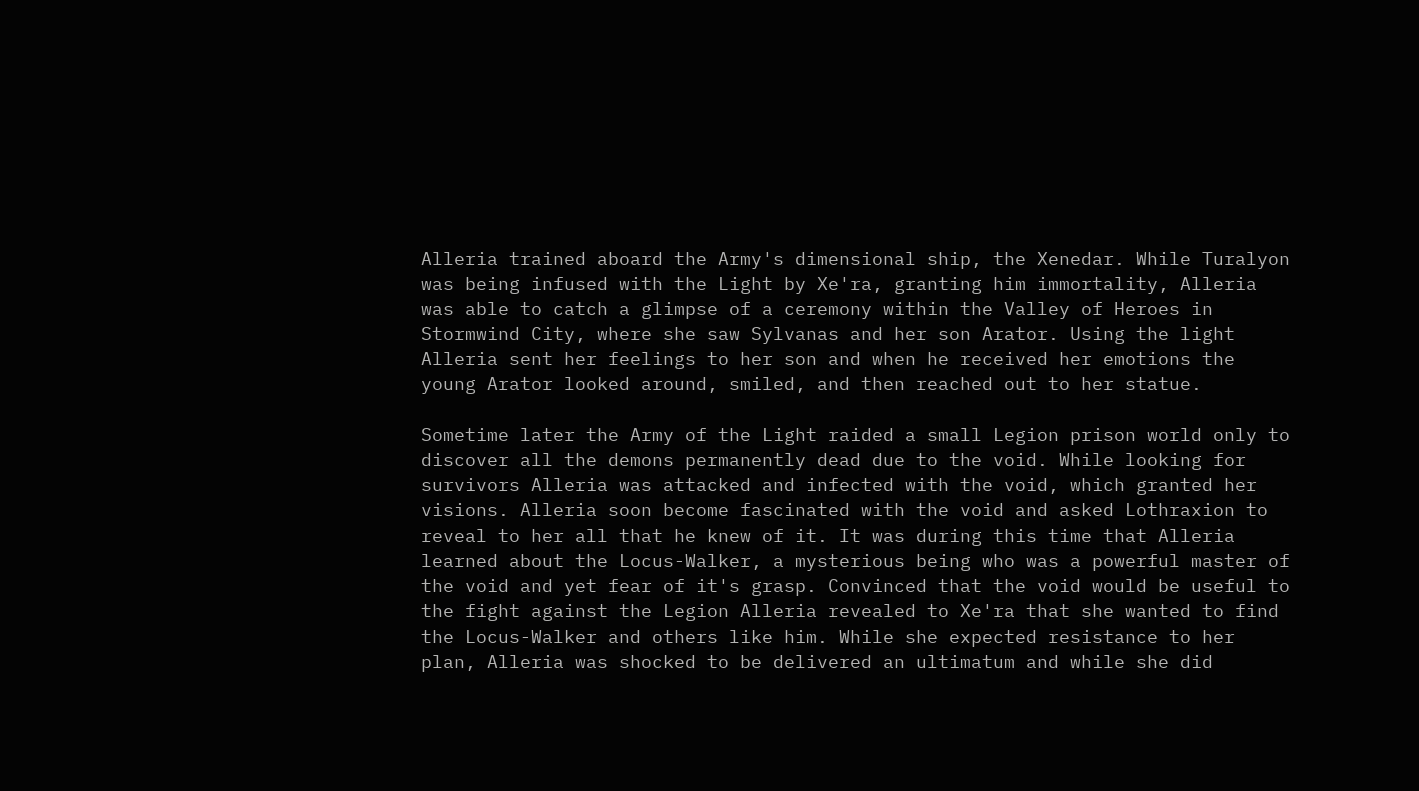Alleria trained aboard the Army's dimensional ship, the Xenedar. While Turalyon was being infused with the Light by Xe'ra, granting him immortality, Alleria was able to catch a glimpse of a ceremony within the Valley of Heroes in Stormwind City, where she saw Sylvanas and her son Arator. Using the light Alleria sent her feelings to her son and when he received her emotions the young Arator looked around, smiled, and then reached out to her statue.

Sometime later the Army of the Light raided a small Legion prison world only to discover all the demons permanently dead due to the void. While looking for survivors Alleria was attacked and infected with the void, which granted her visions. Alleria soon become fascinated with the void and asked Lothraxion to reveal to her all that he knew of it. It was during this time that Alleria learned about the Locus-Walker, a mysterious being who was a powerful master of the void and yet fear of it's grasp. Convinced that the void would be useful to the fight against the Legion Alleria revealed to Xe'ra that she wanted to find the Locus-Walker and others like him. While she expected resistance to her plan, Alleria was shocked to be delivered an ultimatum and while she did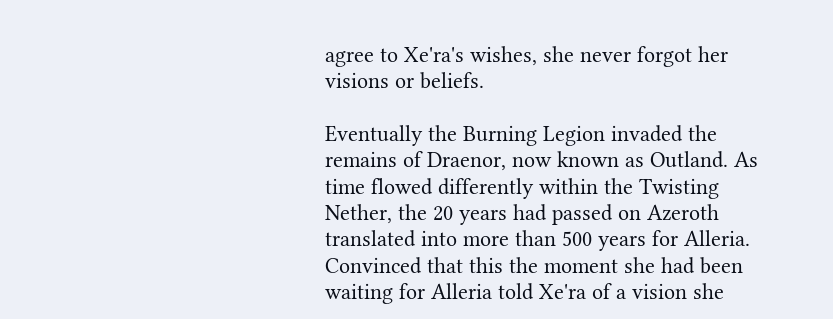agree to Xe'ra's wishes, she never forgot her visions or beliefs.

Eventually the Burning Legion invaded the remains of Draenor, now known as Outland. As time flowed differently within the Twisting Nether, the 20 years had passed on Azeroth translated into more than 500 years for Alleria. Convinced that this the moment she had been waiting for Alleria told Xe'ra of a vision she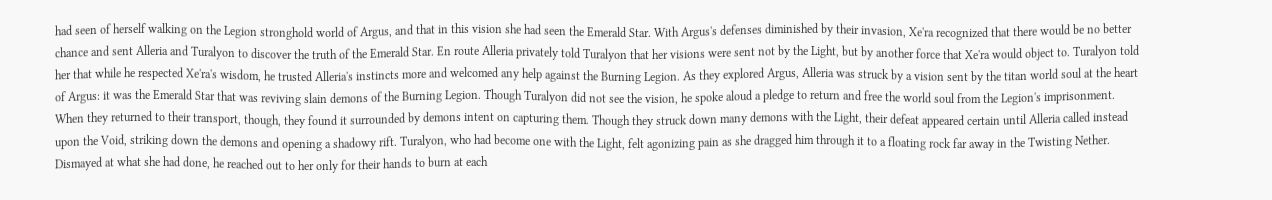had seen of herself walking on the Legion stronghold world of Argus, and that in this vision she had seen the Emerald Star. With Argus's defenses diminished by their invasion, Xe'ra recognized that there would be no better chance and sent Alleria and Turalyon to discover the truth of the Emerald Star. En route Alleria privately told Turalyon that her visions were sent not by the Light, but by another force that Xe'ra would object to. Turalyon told her that while he respected Xe'ra's wisdom, he trusted Alleria's instincts more and welcomed any help against the Burning Legion. As they explored Argus, Alleria was struck by a vision sent by the titan world soul at the heart of Argus: it was the Emerald Star that was reviving slain demons of the Burning Legion. Though Turalyon did not see the vision, he spoke aloud a pledge to return and free the world soul from the Legion's imprisonment. When they returned to their transport, though, they found it surrounded by demons intent on capturing them. Though they struck down many demons with the Light, their defeat appeared certain until Alleria called instead upon the Void, striking down the demons and opening a shadowy rift. Turalyon, who had become one with the Light, felt agonizing pain as she dragged him through it to a floating rock far away in the Twisting Nether. Dismayed at what she had done, he reached out to her only for their hands to burn at each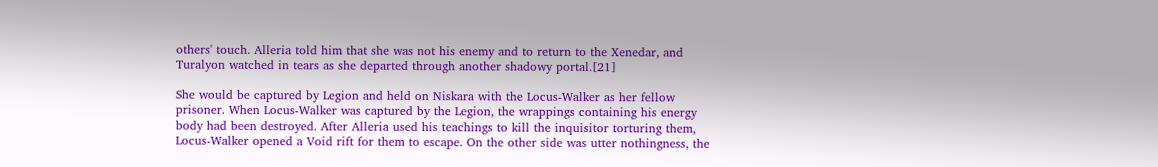others' touch. Alleria told him that she was not his enemy and to return to the Xenedar, and Turalyon watched in tears as she departed through another shadowy portal.[21]

She would be captured by Legion and held on Niskara with the Locus-Walker as her fellow prisoner. When Locus-Walker was captured by the Legion, the wrappings containing his energy body had been destroyed. After Alleria used his teachings to kill the inquisitor torturing them, Locus-Walker opened a Void rift for them to escape. On the other side was utter nothingness, the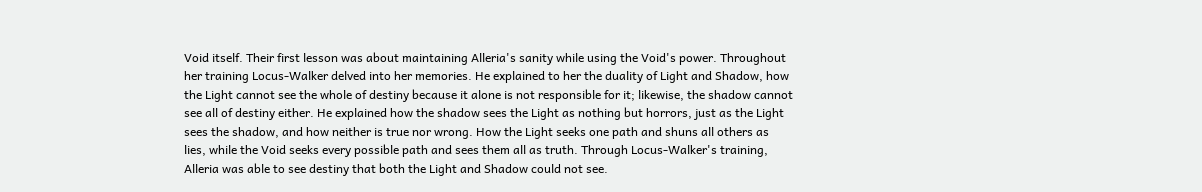Void itself. Their first lesson was about maintaining Alleria's sanity while using the Void's power. Throughout her training Locus-Walker delved into her memories. He explained to her the duality of Light and Shadow, how the Light cannot see the whole of destiny because it alone is not responsible for it; likewise, the shadow cannot see all of destiny either. He explained how the shadow sees the Light as nothing but horrors, just as the Light sees the shadow, and how neither is true nor wrong. How the Light seeks one path and shuns all others as lies, while the Void seeks every possible path and sees them all as truth. Through Locus-Walker's training, Alleria was able to see destiny that both the Light and Shadow could not see.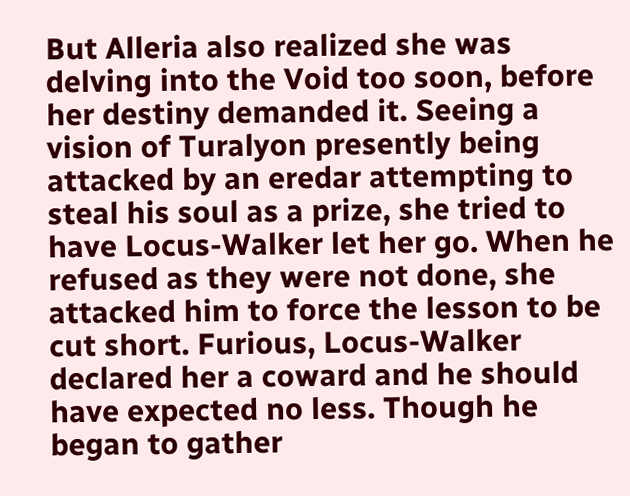But Alleria also realized she was delving into the Void too soon, before her destiny demanded it. Seeing a vision of Turalyon presently being attacked by an eredar attempting to steal his soul as a prize, she tried to have Locus-Walker let her go. When he refused as they were not done, she attacked him to force the lesson to be cut short. Furious, Locus-Walker declared her a coward and he should have expected no less. Though he began to gather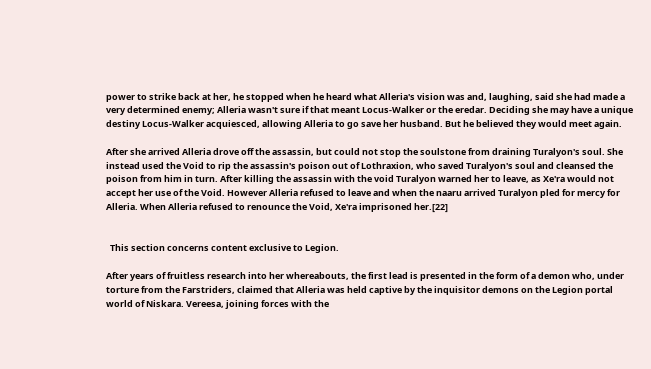power to strike back at her, he stopped when he heard what Alleria's vision was and, laughing, said she had made a very determined enemy; Alleria wasn't sure if that meant Locus-Walker or the eredar. Deciding she may have a unique destiny Locus-Walker acquiesced, allowing Alleria to go save her husband. But he believed they would meet again.

After she arrived Alleria drove off the assassin, but could not stop the soulstone from draining Turalyon's soul. She instead used the Void to rip the assassin's poison out of Lothraxion, who saved Turalyon's soul and cleansed the poison from him in turn. After killing the assassin with the void Turalyon warned her to leave, as Xe'ra would not accept her use of the Void. However Alleria refused to leave and when the naaru arrived Turalyon pled for mercy for Alleria. When Alleria refused to renounce the Void, Xe'ra imprisoned her.[22]


  This section concerns content exclusive to Legion.

After years of fruitless research into her whereabouts, the first lead is presented in the form of a demon who, under torture from the Farstriders, claimed that Alleria was held captive by the inquisitor demons on the Legion portal world of Niskara. Vereesa, joining forces with the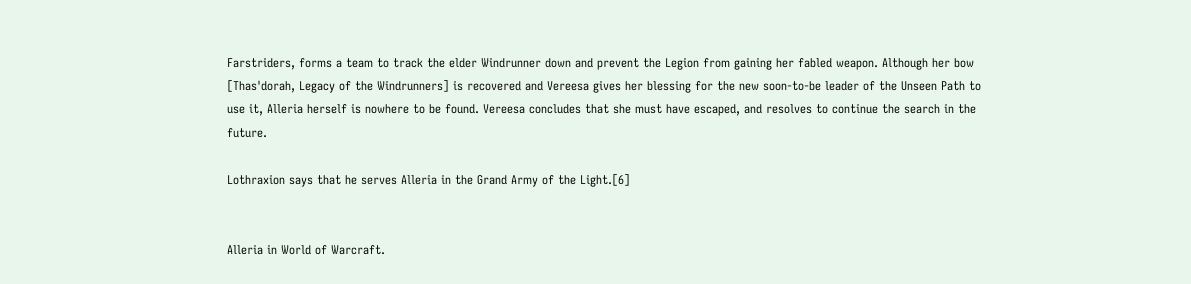Farstriders, forms a team to track the elder Windrunner down and prevent the Legion from gaining her fabled weapon. Although her bow   [Thas'dorah, Legacy of the Windrunners] is recovered and Vereesa gives her blessing for the new soon-to-be leader of the Unseen Path to use it, Alleria herself is nowhere to be found. Vereesa concludes that she must have escaped, and resolves to continue the search in the future.

Lothraxion says that he serves Alleria in the Grand Army of the Light.[6]


Alleria in World of Warcraft.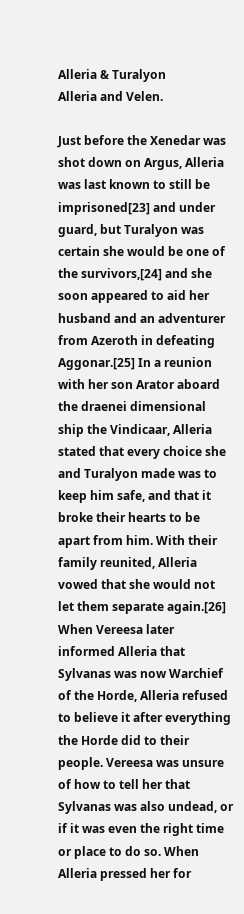Alleria & Turalyon
Alleria and Velen.

Just before the Xenedar was shot down on Argus, Alleria was last known to still be imprisoned[23] and under guard, but Turalyon was certain she would be one of the survivors,[24] and she soon appeared to aid her husband and an adventurer from Azeroth in defeating Aggonar.[25] In a reunion with her son Arator aboard the draenei dimensional ship the Vindicaar, Alleria stated that every choice she and Turalyon made was to keep him safe, and that it broke their hearts to be apart from him. With their family reunited, Alleria vowed that she would not let them separate again.[26] When Vereesa later informed Alleria that Sylvanas was now Warchief of the Horde, Alleria refused to believe it after everything the Horde did to their people. Vereesa was unsure of how to tell her that Sylvanas was also undead, or if it was even the right time or place to do so. When Alleria pressed her for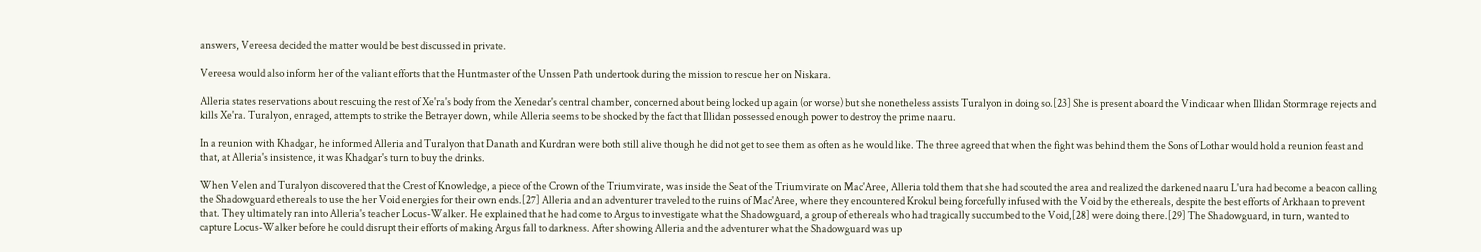answers, Vereesa decided the matter would be best discussed in private.

Vereesa would also inform her of the valiant efforts that the Huntmaster of the Unssen Path undertook during the mission to rescue her on Niskara.

Alleria states reservations about rescuing the rest of Xe'ra's body from the Xenedar's central chamber, concerned about being locked up again (or worse) but she nonetheless assists Turalyon in doing so.[23] She is present aboard the Vindicaar when Illidan Stormrage rejects and kills Xe'ra. Turalyon, enraged, attempts to strike the Betrayer down, while Alleria seems to be shocked by the fact that Illidan possessed enough power to destroy the prime naaru.

In a reunion with Khadgar, he informed Alleria and Turalyon that Danath and Kurdran were both still alive though he did not get to see them as often as he would like. The three agreed that when the fight was behind them the Sons of Lothar would hold a reunion feast and that, at Alleria's insistence, it was Khadgar's turn to buy the drinks.

When Velen and Turalyon discovered that the Crest of Knowledge, a piece of the Crown of the Triumvirate, was inside the Seat of the Triumvirate on Mac'Aree, Alleria told them that she had scouted the area and realized the darkened naaru L'ura had become a beacon calling the Shadowguard ethereals to use the her Void energies for their own ends.[27] Alleria and an adventurer traveled to the ruins of Mac'Aree, where they encountered Krokul being forcefully infused with the Void by the ethereals, despite the best efforts of Arkhaan to prevent that. They ultimately ran into Alleria's teacher Locus-Walker. He explained that he had come to Argus to investigate what the Shadowguard, a group of ethereals who had tragically succumbed to the Void,[28] were doing there.[29] The Shadowguard, in turn, wanted to capture Locus-Walker before he could disrupt their efforts of making Argus fall to darkness. After showing Alleria and the adventurer what the Shadowguard was up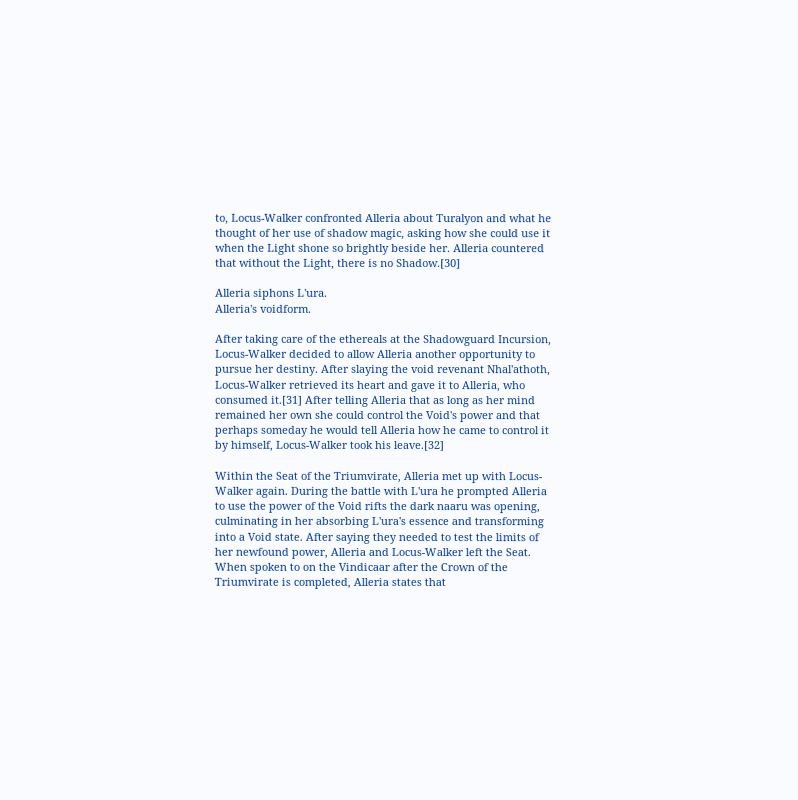to, Locus-Walker confronted Alleria about Turalyon and what he thought of her use of shadow magic, asking how she could use it when the Light shone so brightly beside her. Alleria countered that without the Light, there is no Shadow.[30]

Alleria siphons L'ura.
Alleria's voidform.

After taking care of the ethereals at the Shadowguard Incursion, Locus-Walker decided to allow Alleria another opportunity to pursue her destiny. After slaying the void revenant Nhal'athoth, Locus-Walker retrieved its heart and gave it to Alleria, who consumed it.[31] After telling Alleria that as long as her mind remained her own she could control the Void's power and that perhaps someday he would tell Alleria how he came to control it by himself, Locus-Walker took his leave.[32]

Within the Seat of the Triumvirate, Alleria met up with Locus-Walker again. During the battle with L'ura he prompted Alleria to use the power of the Void rifts the dark naaru was opening, culminating in her absorbing L'ura's essence and transforming into a Void state. After saying they needed to test the limits of her newfound power, Alleria and Locus-Walker left the Seat. When spoken to on the Vindicaar after the Crown of the Triumvirate is completed, Alleria states that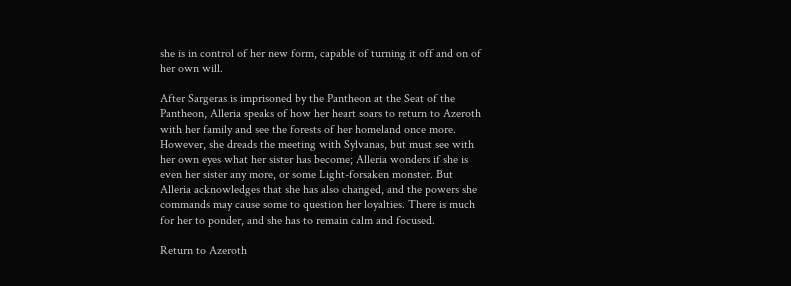she is in control of her new form, capable of turning it off and on of her own will.

After Sargeras is imprisoned by the Pantheon at the Seat of the Pantheon, Alleria speaks of how her heart soars to return to Azeroth with her family and see the forests of her homeland once more. However, she dreads the meeting with Sylvanas, but must see with her own eyes what her sister has become; Alleria wonders if she is even her sister any more, or some Light-forsaken monster. But Alleria acknowledges that she has also changed, and the powers she commands may cause some to question her loyalties. There is much for her to ponder, and she has to remain calm and focused.

Return to Azeroth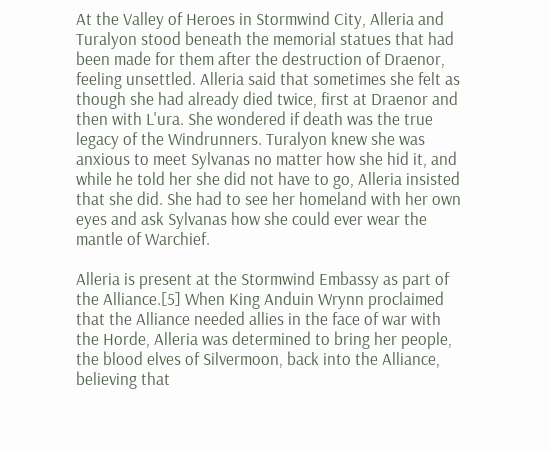At the Valley of Heroes in Stormwind City, Alleria and Turalyon stood beneath the memorial statues that had been made for them after the destruction of Draenor, feeling unsettled. Alleria said that sometimes she felt as though she had already died twice, first at Draenor and then with L'ura. She wondered if death was the true legacy of the Windrunners. Turalyon knew she was anxious to meet Sylvanas no matter how she hid it, and while he told her she did not have to go, Alleria insisted that she did. She had to see her homeland with her own eyes and ask Sylvanas how she could ever wear the mantle of Warchief.

Alleria is present at the Stormwind Embassy as part of the Alliance.[5] When King Anduin Wrynn proclaimed that the Alliance needed allies in the face of war with the Horde, Alleria was determined to bring her people, the blood elves of Silvermoon, back into the Alliance, believing that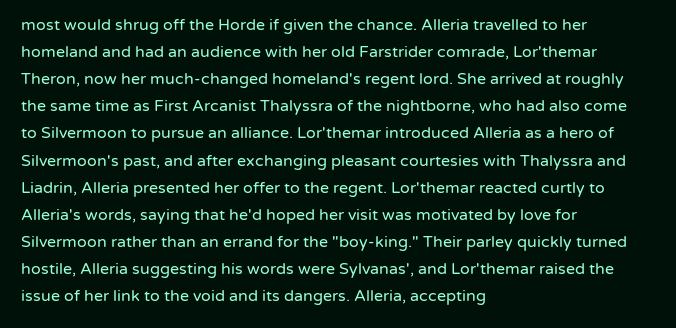most would shrug off the Horde if given the chance. Alleria travelled to her homeland and had an audience with her old Farstrider comrade, Lor'themar Theron, now her much-changed homeland's regent lord. She arrived at roughly the same time as First Arcanist Thalyssra of the nightborne, who had also come to Silvermoon to pursue an alliance. Lor'themar introduced Alleria as a hero of Silvermoon's past, and after exchanging pleasant courtesies with Thalyssra and Liadrin, Alleria presented her offer to the regent. Lor'themar reacted curtly to Alleria's words, saying that he'd hoped her visit was motivated by love for Silvermoon rather than an errand for the "boy-king." Their parley quickly turned hostile, Alleria suggesting his words were Sylvanas', and Lor'themar raised the issue of her link to the void and its dangers. Alleria, accepting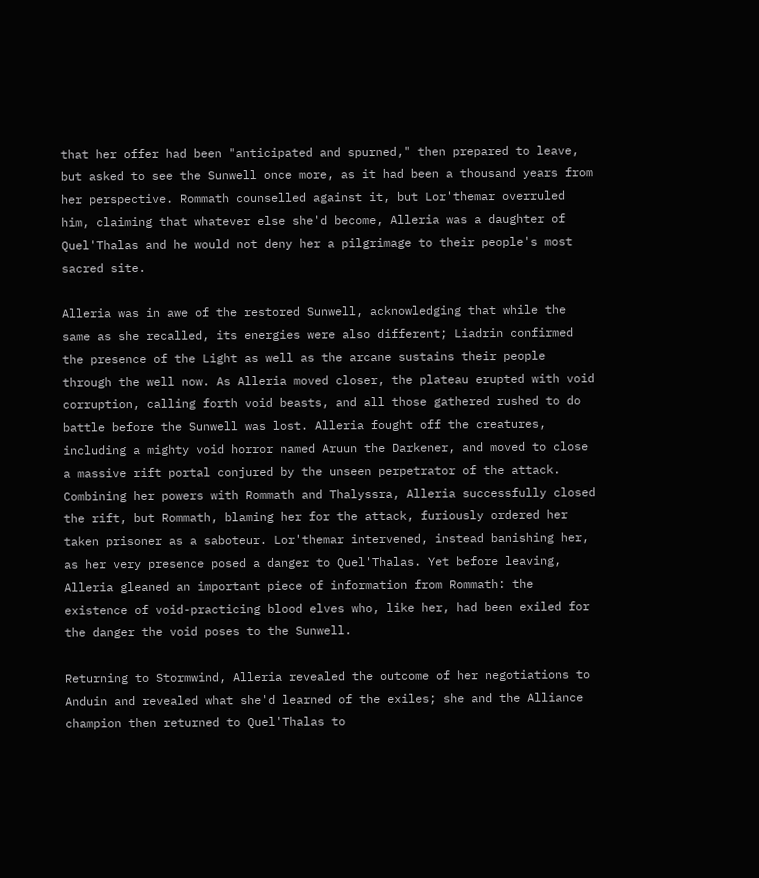that her offer had been "anticipated and spurned," then prepared to leave, but asked to see the Sunwell once more, as it had been a thousand years from her perspective. Rommath counselled against it, but Lor'themar overruled him, claiming that whatever else she'd become, Alleria was a daughter of Quel'Thalas and he would not deny her a pilgrimage to their people's most sacred site.

Alleria was in awe of the restored Sunwell, acknowledging that while the same as she recalled, its energies were also different; Liadrin confirmed the presence of the Light as well as the arcane sustains their people through the well now. As Alleria moved closer, the plateau erupted with void corruption, calling forth void beasts, and all those gathered rushed to do battle before the Sunwell was lost. Alleria fought off the creatures, including a mighty void horror named Aruun the Darkener, and moved to close a massive rift portal conjured by the unseen perpetrator of the attack. Combining her powers with Rommath and Thalyssra, Alleria successfully closed the rift, but Rommath, blaming her for the attack, furiously ordered her taken prisoner as a saboteur. Lor'themar intervened, instead banishing her, as her very presence posed a danger to Quel'Thalas. Yet before leaving, Alleria gleaned an important piece of information from Rommath: the existence of void-practicing blood elves who, like her, had been exiled for the danger the void poses to the Sunwell.

Returning to Stormwind, Alleria revealed the outcome of her negotiations to Anduin and revealed what she'd learned of the exiles; she and the Alliance champion then returned to Quel'Thalas to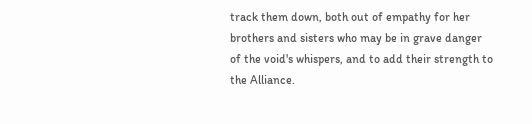track them down, both out of empathy for her brothers and sisters who may be in grave danger of the void's whispers, and to add their strength to the Alliance.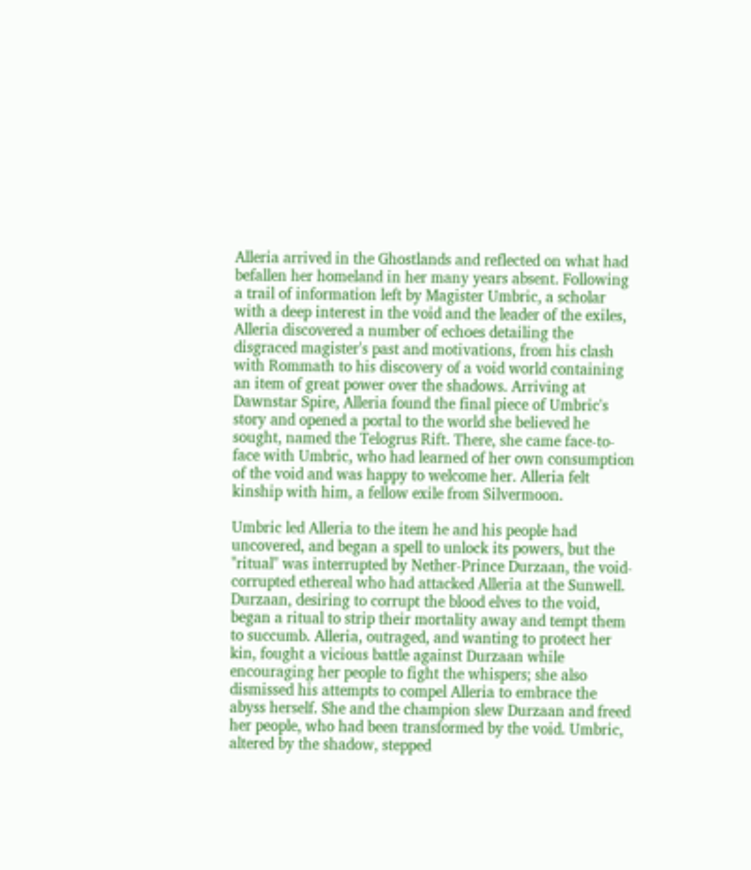Alleria arrived in the Ghostlands and reflected on what had befallen her homeland in her many years absent. Following a trail of information left by Magister Umbric, a scholar with a deep interest in the void and the leader of the exiles, Alleria discovered a number of echoes detailing the disgraced magister's past and motivations, from his clash with Rommath to his discovery of a void world containing an item of great power over the shadows. Arriving at Dawnstar Spire, Alleria found the final piece of Umbric's story and opened a portal to the world she believed he sought, named the Telogrus Rift. There, she came face-to-face with Umbric, who had learned of her own consumption of the void and was happy to welcome her. Alleria felt kinship with him, a fellow exile from Silvermoon.

Umbric led Alleria to the item he and his people had uncovered, and began a spell to unlock its powers, but the "ritual" was interrupted by Nether-Prince Durzaan, the void-corrupted ethereal who had attacked Alleria at the Sunwell. Durzaan, desiring to corrupt the blood elves to the void, began a ritual to strip their mortality away and tempt them to succumb. Alleria, outraged, and wanting to protect her kin, fought a vicious battle against Durzaan while encouraging her people to fight the whispers; she also dismissed his attempts to compel Alleria to embrace the abyss herself. She and the champion slew Durzaan and freed her people, who had been transformed by the void. Umbric, altered by the shadow, stepped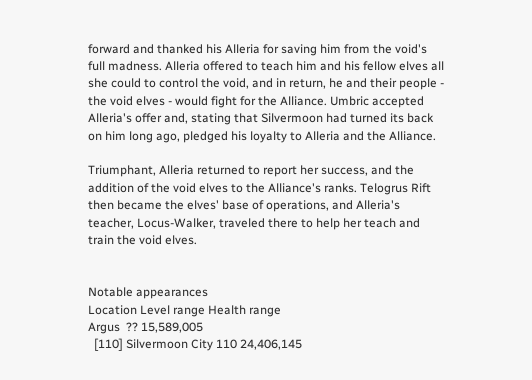forward and thanked his Alleria for saving him from the void's full madness. Alleria offered to teach him and his fellow elves all she could to control the void, and in return, he and their people - the void elves - would fight for the Alliance. Umbric accepted Alleria's offer and, stating that Silvermoon had turned its back on him long ago, pledged his loyalty to Alleria and the Alliance.

Triumphant, Alleria returned to report her success, and the addition of the void elves to the Alliance's ranks. Telogrus Rift then became the elves' base of operations, and Alleria's teacher, Locus-Walker, traveled there to help her teach and train the void elves.


Notable appearances
Location Level range Health range
Argus  ?? 15,589,005
  [110] Silvermoon City 110 24,406,145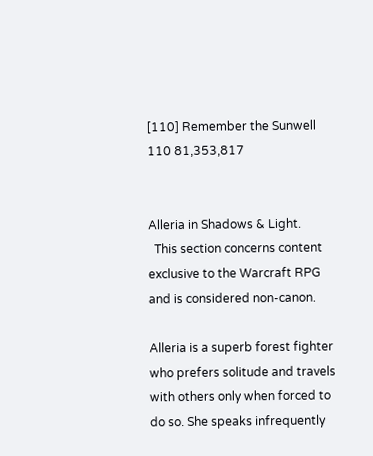[110] Remember the Sunwell 110 81,353,817


Alleria in Shadows & Light.
  This section concerns content exclusive to the Warcraft RPG and is considered non-canon.

Alleria is a superb forest fighter who prefers solitude and travels with others only when forced to do so. She speaks infrequently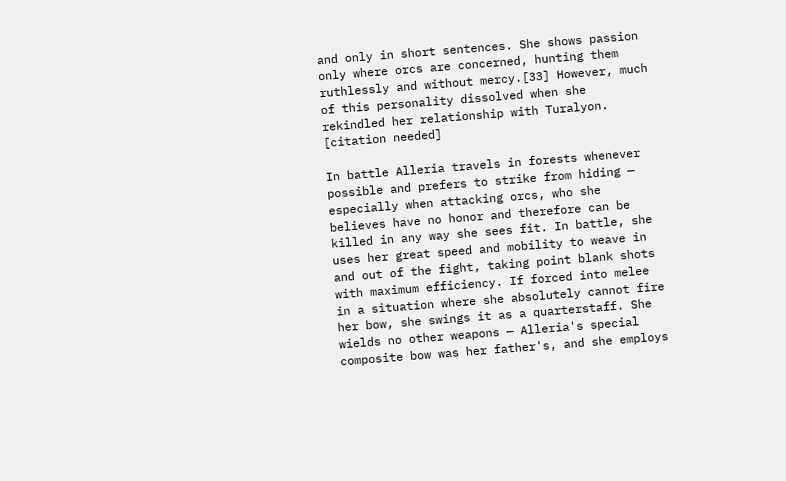and only in short sentences. She shows passion only where orcs are concerned, hunting them ruthlessly and without mercy.[33] However, much of this personality dissolved when she rekindled her relationship with Turalyon. [citation needed]

In battle Alleria travels in forests whenever possible and prefers to strike from hiding — especially when attacking orcs, who she believes have no honor and therefore can be killed in any way she sees fit. In battle, she uses her great speed and mobility to weave in and out of the fight, taking point blank shots with maximum efficiency. If forced into melee in a situation where she absolutely cannot fire her bow, she swings it as a quarterstaff. She wields no other weapons — Alleria's special composite bow was her father's, and she employs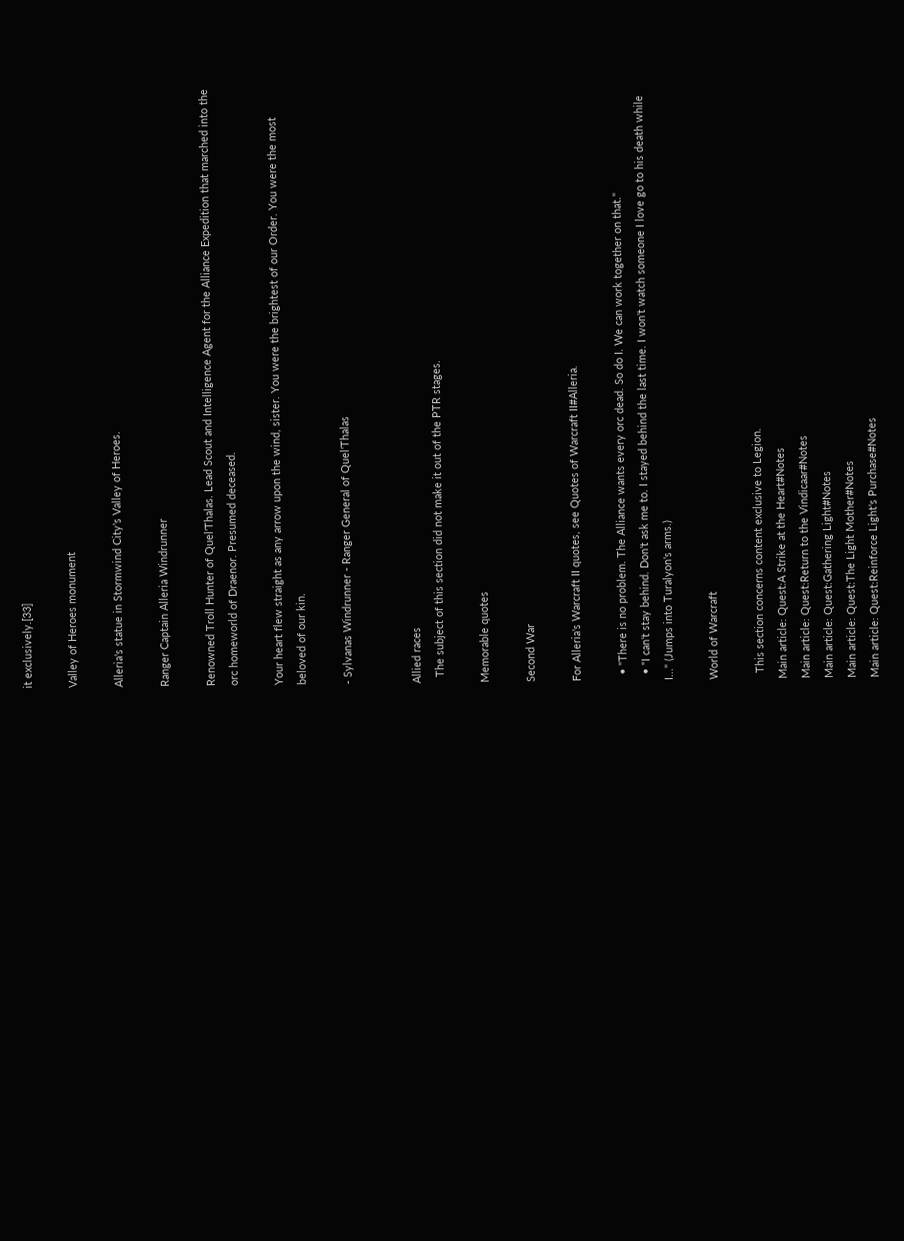it exclusively.[33]

Valley of Heroes monument

Alleria's statue in Stormwind City's Valley of Heroes.

Ranger Captain Alleria Windrunner

Renowned Troll Hunter of Quel'Thalas. Lead Scout and Intelligence Agent for the Alliance Expedition that marched into the orc homeworld of Draenor. Presumed deceased.

Your heart flew straight as any arrow upon the wind, sister. You were the brightest of our Order. You were the most beloved of our kin.

- Sylvanas Windrunner - Ranger General of Quel'Thalas


Allied races
  The subject of this section did not make it out of the PTR stages.

Memorable quotes

Second War

For Alleria's Warcraft II quotes, see Quotes of Warcraft II#Alleria.

  • "There is no problem. The Alliance wants every orc dead. So do I. We can work together on that."
  • "I can't stay behind. Don't ask me to. I stayed behind the last time. I won't watch someone I love go to his death while I..." (Jumps into Turalyon's arms.)

World of Warcraft

  This section concerns content exclusive to Legion.
Main article: Quest:A Strike at the Heart#Notes
Main article: Quest:Return to the Vindicaar#Notes
Main article: Quest:Gathering Light#Notes
Main article: Quest:The Light Mother#Notes
Main article: Quest:Reinforce Light's Purchase#Notes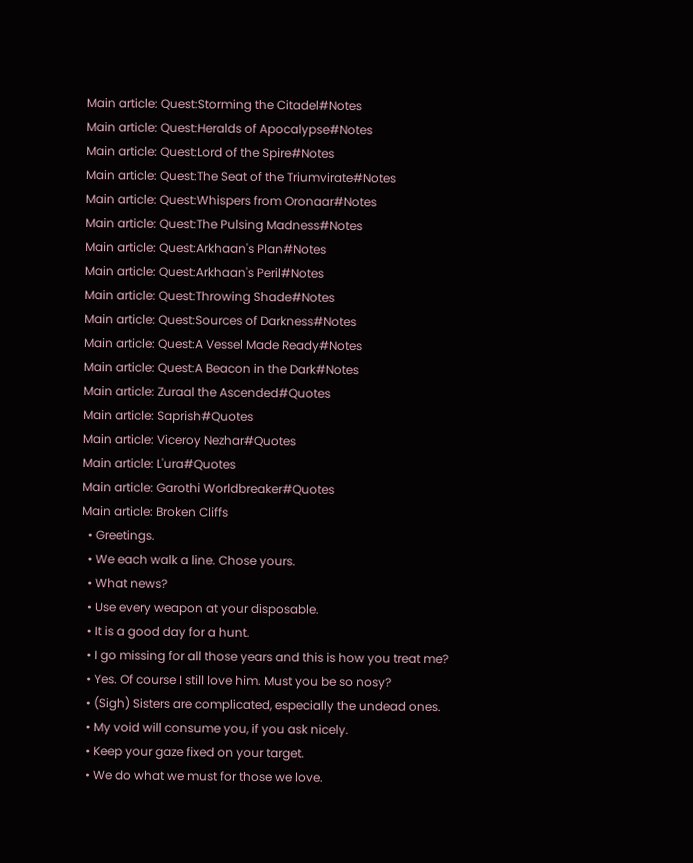Main article: Quest:Storming the Citadel#Notes
Main article: Quest:Heralds of Apocalypse#Notes
Main article: Quest:Lord of the Spire#Notes
Main article: Quest:The Seat of the Triumvirate#Notes
Main article: Quest:Whispers from Oronaar#Notes
Main article: Quest:The Pulsing Madness#Notes
Main article: Quest:Arkhaan's Plan#Notes
Main article: Quest:Arkhaan's Peril#Notes
Main article: Quest:Throwing Shade#Notes
Main article: Quest:Sources of Darkness#Notes
Main article: Quest:A Vessel Made Ready#Notes
Main article: Quest:A Beacon in the Dark#Notes
Main article: Zuraal the Ascended#Quotes
Main article: Saprish#Quotes
Main article: Viceroy Nezhar#Quotes
Main article: L'ura#Quotes
Main article: Garothi Worldbreaker#Quotes
Main article: Broken Cliffs
  • Greetings.
  • We each walk a line. Chose yours.
  • What news?
  • Use every weapon at your disposable.
  • It is a good day for a hunt.
  • I go missing for all those years and this is how you treat me?
  • Yes. Of course I still love him. Must you be so nosy?
  • (Sigh) Sisters are complicated, especially the undead ones.
  • My void will consume you, if you ask nicely.
  • Keep your gaze fixed on your target.
  • We do what we must for those we love.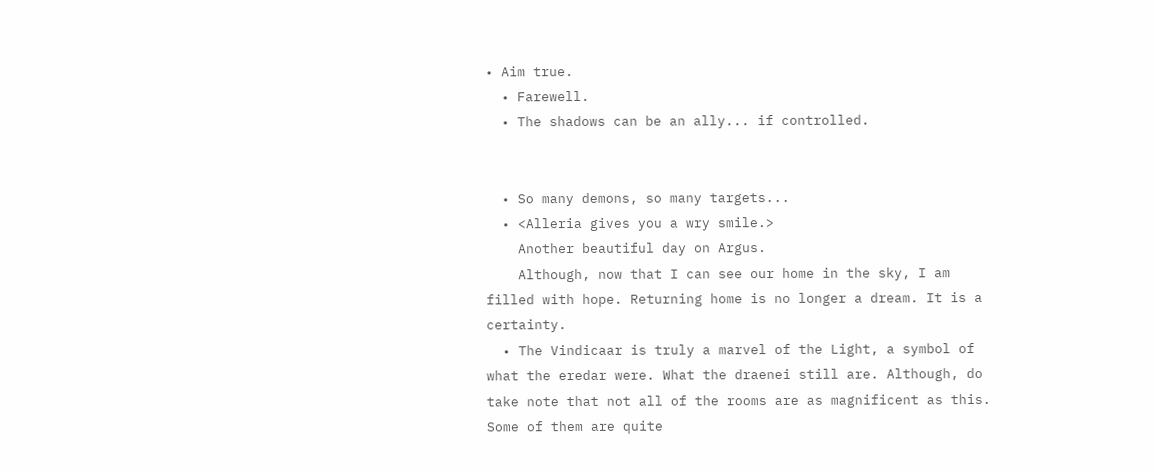• Aim true.
  • Farewell.
  • The shadows can be an ally... if controlled.


  • So many demons, so many targets...
  • <Alleria gives you a wry smile.>
    Another beautiful day on Argus.
    Although, now that I can see our home in the sky, I am filled with hope. Returning home is no longer a dream. It is a certainty.
  • The Vindicaar is truly a marvel of the Light, a symbol of what the eredar were. What the draenei still are. Although, do take note that not all of the rooms are as magnificent as this. Some of them are quite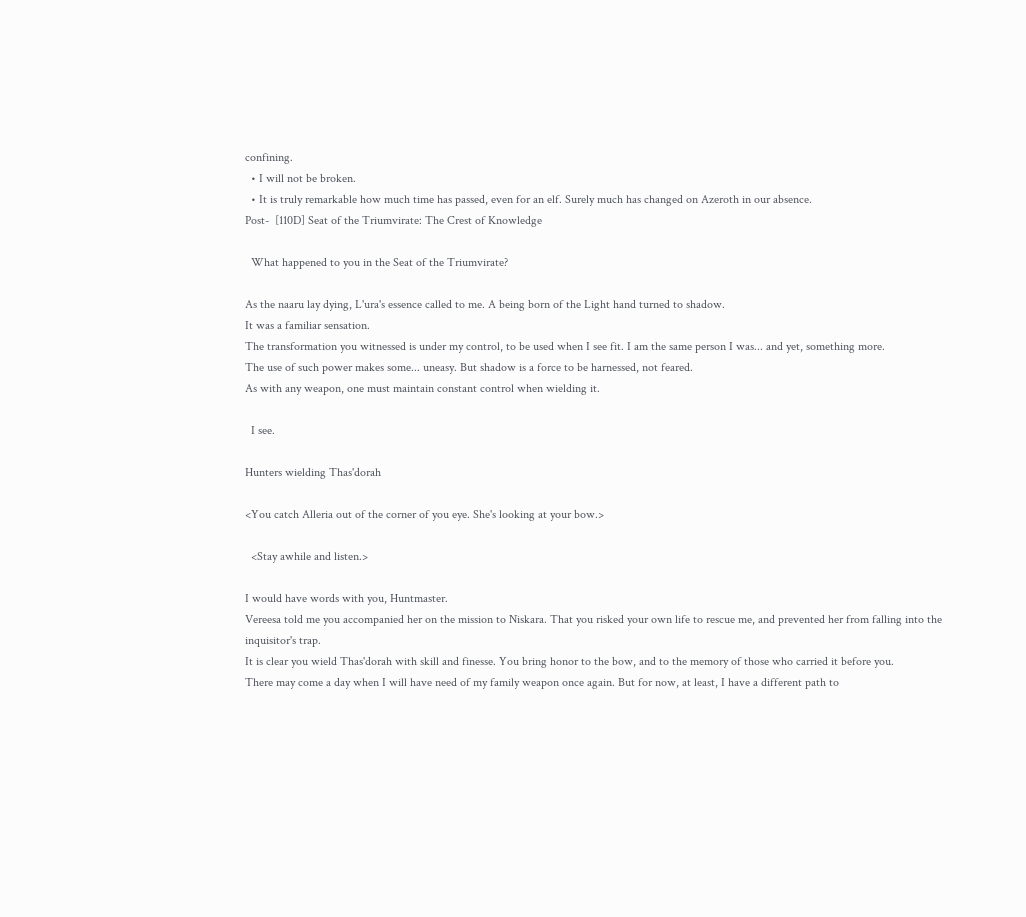confining.
  • I will not be broken.
  • It is truly remarkable how much time has passed, even for an elf. Surely much has changed on Azeroth in our absence.
Post-  [110D] Seat of the Triumvirate: The Crest of Knowledge

  What happened to you in the Seat of the Triumvirate?

As the naaru lay dying, L'ura's essence called to me. A being born of the Light hand turned to shadow.
It was a familiar sensation.
The transformation you witnessed is under my control, to be used when I see fit. I am the same person I was... and yet, something more.
The use of such power makes some... uneasy. But shadow is a force to be harnessed, not feared.
As with any weapon, one must maintain constant control when wielding it.

  I see.

Hunters wielding Thas'dorah

<You catch Alleria out of the corner of you eye. She's looking at your bow.>

  <Stay awhile and listen.>

I would have words with you, Huntmaster.
Vereesa told me you accompanied her on the mission to Niskara. That you risked your own life to rescue me, and prevented her from falling into the inquisitor's trap.
It is clear you wield Thas'dorah with skill and finesse. You bring honor to the bow, and to the memory of those who carried it before you.
There may come a day when I will have need of my family weapon once again. But for now, at least, I have a different path to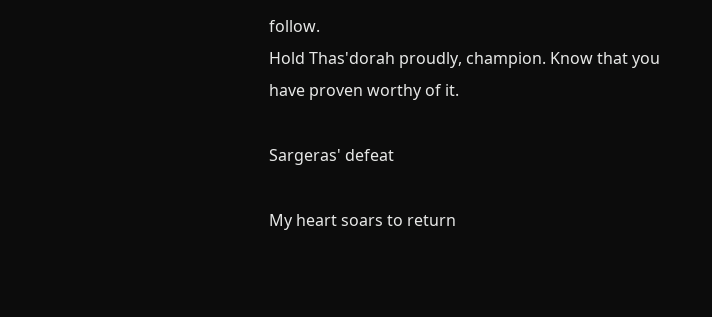follow.
Hold Thas'dorah proudly, champion. Know that you have proven worthy of it.

Sargeras' defeat

My heart soars to return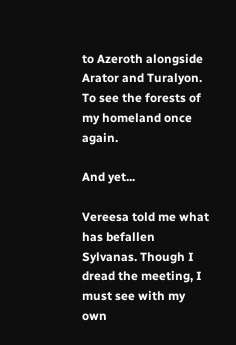to Azeroth alongside Arator and Turalyon. To see the forests of my homeland once again.

And yet...

Vereesa told me what has befallen Sylvanas. Though I dread the meeting, I must see with my own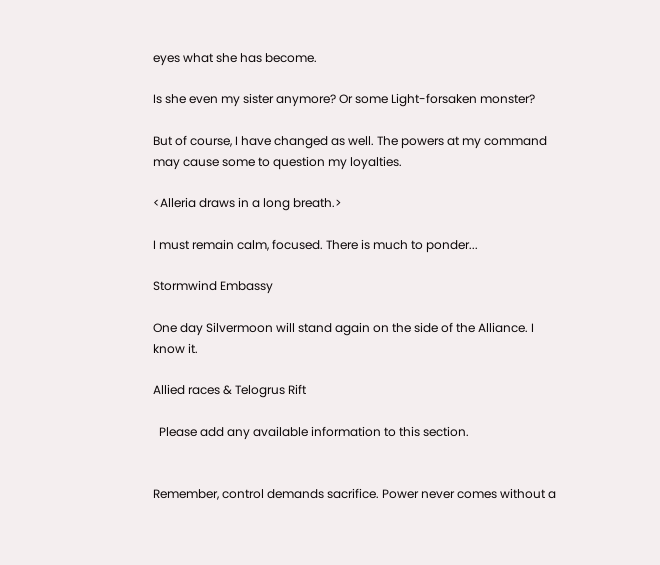eyes what she has become.

Is she even my sister anymore? Or some Light-forsaken monster?

But of course, I have changed as well. The powers at my command may cause some to question my loyalties.

<Alleria draws in a long breath.>

I must remain calm, focused. There is much to ponder...

Stormwind Embassy

One day Silvermoon will stand again on the side of the Alliance. I know it.

Allied races & Telogrus Rift

  Please add any available information to this section.


Remember, control demands sacrifice. Power never comes without a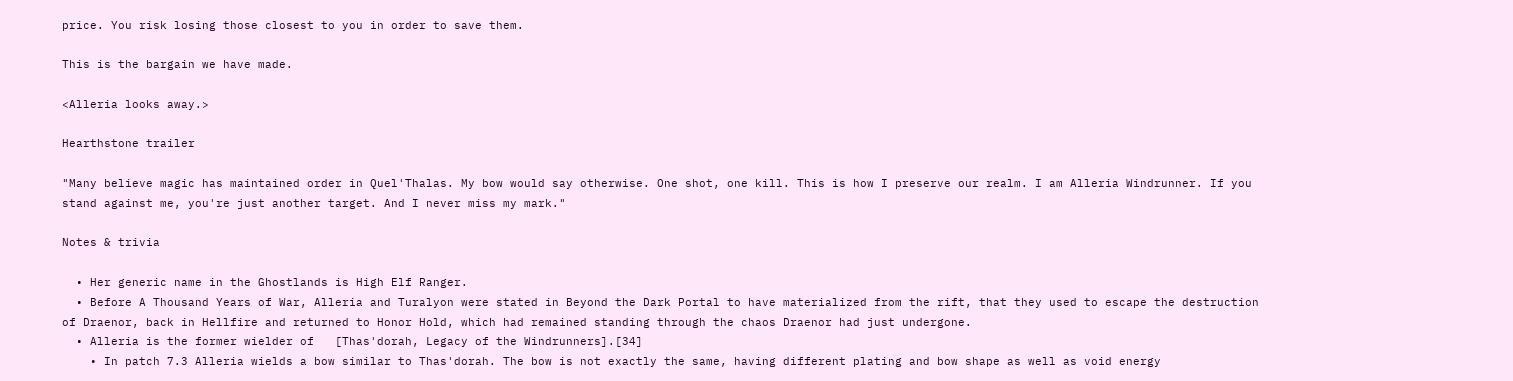price. You risk losing those closest to you in order to save them.

This is the bargain we have made.

<Alleria looks away.>

Hearthstone trailer

"Many believe magic has maintained order in Quel'Thalas. My bow would say otherwise. One shot, one kill. This is how I preserve our realm. I am Alleria Windrunner. If you stand against me, you're just another target. And I never miss my mark."

Notes & trivia

  • Her generic name in the Ghostlands is High Elf Ranger.
  • Before A Thousand Years of War, Alleria and Turalyon were stated in Beyond the Dark Portal to have materialized from the rift, that they used to escape the destruction of Draenor, back in Hellfire and returned to Honor Hold, which had remained standing through the chaos Draenor had just undergone.
  • Alleria is the former wielder of   [Thas'dorah, Legacy of the Windrunners].[34]
    • In patch 7.3 Alleria wields a bow similar to Thas'dorah. The bow is not exactly the same, having different plating and bow shape as well as void energy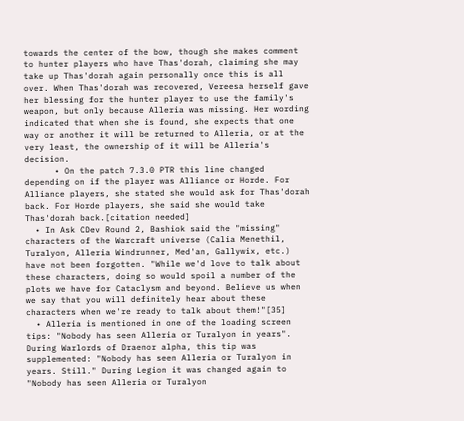towards the center of the bow, though she makes comment to hunter players who have Thas'dorah, claiming she may take up Thas'dorah again personally once this is all over. When Thas'dorah was recovered, Vereesa herself gave her blessing for the hunter player to use the family's weapon, but only because Alleria was missing. Her wording indicated that when she is found, she expects that one way or another it will be returned to Alleria, or at the very least, the ownership of it will be Alleria's decision.
      • On the patch 7.3.0 PTR this line changed depending on if the player was Alliance or Horde. For Alliance players, she stated she would ask for Thas'dorah back. For Horde players, she said she would take Thas'dorah back.[citation needed]
  • In Ask CDev Round 2, Bashiok said the "missing" characters of the Warcraft universe (Calia Menethil, Turalyon, Alleria Windrunner, Med'an, Gallywix, etc.) have not been forgotten. "While we'd love to talk about these characters, doing so would spoil a number of the plots we have for Cataclysm and beyond. Believe us when we say that you will definitely hear about these characters when we're ready to talk about them!"[35]
  • Alleria is mentioned in one of the loading screen tips: "Nobody has seen Alleria or Turalyon in years". During Warlords of Draenor alpha, this tip was supplemented: "Nobody has seen Alleria or Turalyon in years. Still." During Legion it was changed again to "Nobody has seen Alleria or Turalyon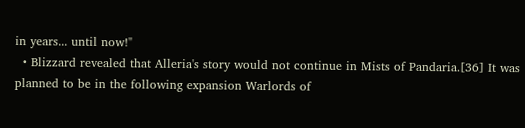in years... until now!"
  • Blizzard revealed that Alleria's story would not continue in Mists of Pandaria.[36] It was planned to be in the following expansion Warlords of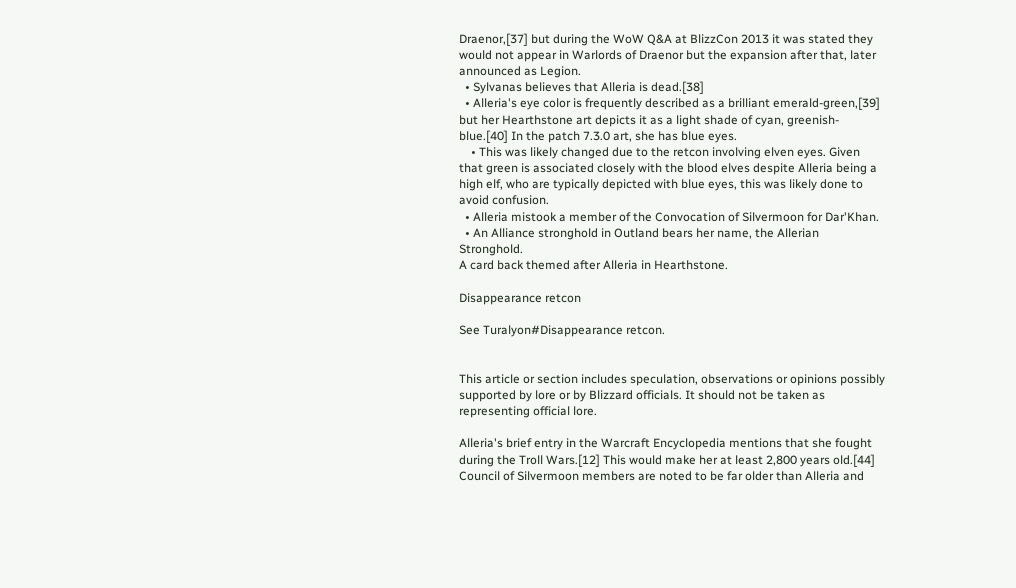Draenor,[37] but during the WoW Q&A at BlizzCon 2013 it was stated they would not appear in Warlords of Draenor but the expansion after that, later announced as Legion.
  • Sylvanas believes that Alleria is dead.[38]
  • Alleria's eye color is frequently described as a brilliant emerald-green,[39] but her Hearthstone art depicts it as a light shade of cyan, greenish-blue.[40] In the patch 7.3.0 art, she has blue eyes.
    • This was likely changed due to the retcon involving elven eyes. Given that green is associated closely with the blood elves despite Alleria being a high elf, who are typically depicted with blue eyes, this was likely done to avoid confusion.
  • Alleria mistook a member of the Convocation of Silvermoon for Dar'Khan.
  • An Alliance stronghold in Outland bears her name, the Allerian Stronghold.
A card back themed after Alleria in Hearthstone.

Disappearance retcon

See Turalyon#Disappearance retcon.


This article or section includes speculation, observations or opinions possibly supported by lore or by Blizzard officials. It should not be taken as representing official lore.

Alleria's brief entry in the Warcraft Encyclopedia mentions that she fought during the Troll Wars.[12] This would make her at least 2,800 years old.[44] Council of Silvermoon members are noted to be far older than Alleria and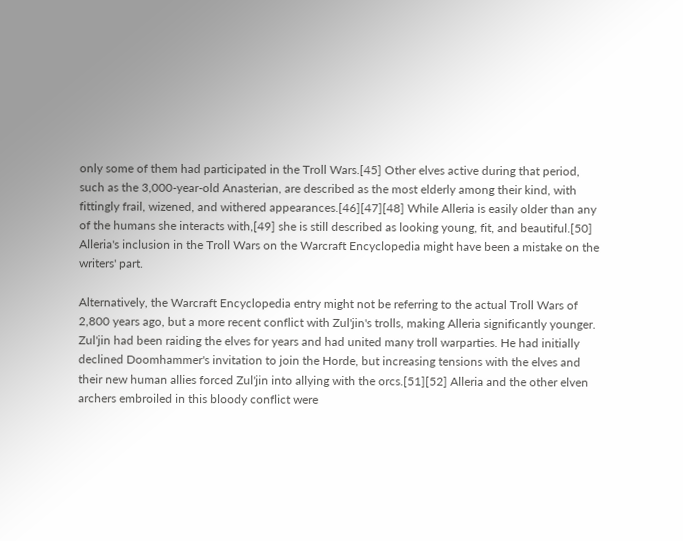only some of them had participated in the Troll Wars.[45] Other elves active during that period, such as the 3,000-year-old Anasterian, are described as the most elderly among their kind, with fittingly frail, wizened, and withered appearances.[46][47][48] While Alleria is easily older than any of the humans she interacts with,[49] she is still described as looking young, fit, and beautiful.[50] Alleria's inclusion in the Troll Wars on the Warcraft Encyclopedia might have been a mistake on the writers' part.

Alternatively, the Warcraft Encyclopedia entry might not be referring to the actual Troll Wars of 2,800 years ago, but a more recent conflict with Zul'jin's trolls, making Alleria significantly younger. Zul'jin had been raiding the elves for years and had united many troll warparties. He had initially declined Doomhammer's invitation to join the Horde, but increasing tensions with the elves and their new human allies forced Zul'jin into allying with the orcs.[51][52] Alleria and the other elven archers embroiled in this bloody conflict were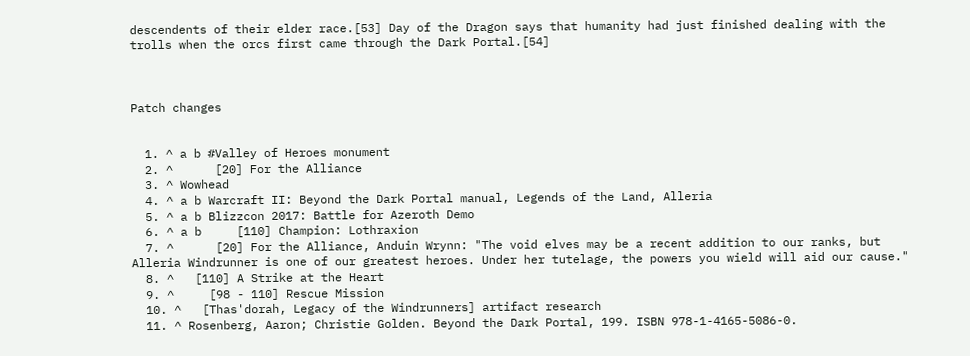descendents of their elder race.[53] Day of the Dragon says that humanity had just finished dealing with the trolls when the orcs first came through the Dark Portal.[54]



Patch changes


  1. ^ a b #Valley of Heroes monument
  2. ^      [20] For the Alliance
  3. ^ Wowhead
  4. ^ a b Warcraft II: Beyond the Dark Portal manual, Legends of the Land, Alleria
  5. ^ a b Blizzcon 2017: Battle for Azeroth Demo
  6. ^ a b     [110] Champion: Lothraxion
  7. ^      [20] For the Alliance, Anduin Wrynn: "The void elves may be a recent addition to our ranks, but Alleria Windrunner is one of our greatest heroes. Under her tutelage, the powers you wield will aid our cause."
  8. ^   [110] A Strike at the Heart
  9. ^     [98 - 110] Rescue Mission
  10. ^   [Thas'dorah, Legacy of the Windrunners] artifact research
  11. ^ Rosenberg, Aaron; Christie Golden. Beyond the Dark Portal, 199. ISBN 978-1-4165-5086-0.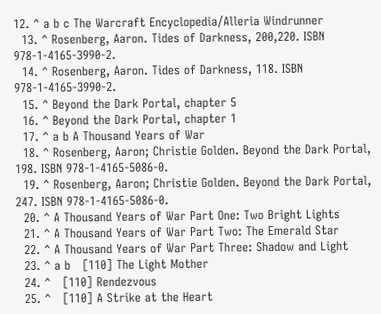12. ^ a b c The Warcraft Encyclopedia/Alleria Windrunner
  13. ^ Rosenberg, Aaron. Tides of Darkness, 200,220. ISBN 978-1-4165-3990-2.
  14. ^ Rosenberg, Aaron. Tides of Darkness, 118. ISBN 978-1-4165-3990-2.
  15. ^ Beyond the Dark Portal, chapter 5
  16. ^ Beyond the Dark Portal, chapter 1
  17. ^ a b A Thousand Years of War
  18. ^ Rosenberg, Aaron; Christie Golden. Beyond the Dark Portal, 198. ISBN 978-1-4165-5086-0.
  19. ^ Rosenberg, Aaron; Christie Golden. Beyond the Dark Portal, 247. ISBN 978-1-4165-5086-0.
  20. ^ A Thousand Years of War Part One: Two Bright Lights
  21. ^ A Thousand Years of War Part Two: The Emerald Star
  22. ^ A Thousand Years of War Part Three: Shadow and Light
  23. ^ a b   [110] The Light Mother
  24. ^   [110] Rendezvous
  25. ^   [110] A Strike at the Heart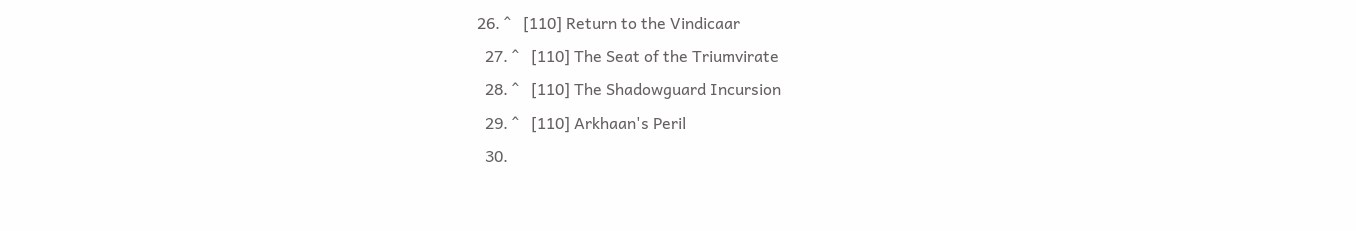26. ^   [110] Return to the Vindicaar
  27. ^   [110] The Seat of the Triumvirate
  28. ^   [110] The Shadowguard Incursion
  29. ^   [110] Arkhaan's Peril
  30.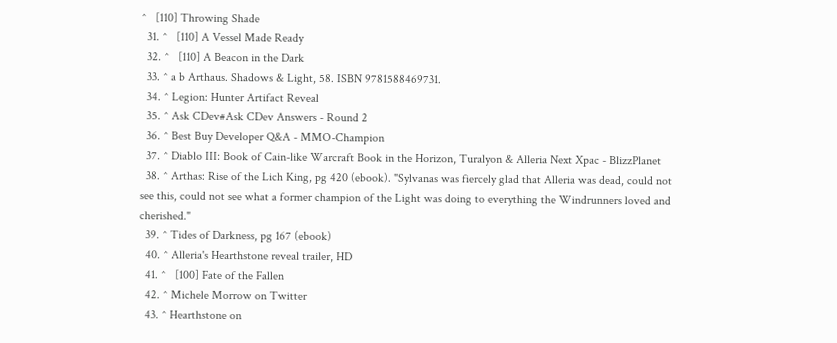^   [110] Throwing Shade
  31. ^   [110] A Vessel Made Ready
  32. ^   [110] A Beacon in the Dark
  33. ^ a b Arthaus. Shadows & Light, 58. ISBN 9781588469731.
  34. ^ Legion: Hunter Artifact Reveal
  35. ^ Ask CDev#Ask CDev Answers - Round 2
  36. ^ Best Buy Developer Q&A - MMO-Champion
  37. ^ Diablo III: Book of Cain-like Warcraft Book in the Horizon, Turalyon & Alleria Next Xpac - BlizzPlanet
  38. ^ Arthas: Rise of the Lich King, pg 420 (ebook). "Sylvanas was fiercely glad that Alleria was dead, could not see this, could not see what a former champion of the Light was doing to everything the Windrunners loved and cherished."
  39. ^ Tides of Darkness, pg 167 (ebook)
  40. ^ Alleria's Hearthstone reveal trailer, HD
  41. ^   [100] Fate of the Fallen
  42. ^ Michele Morrow on Twitter
  43. ^ Hearthstone on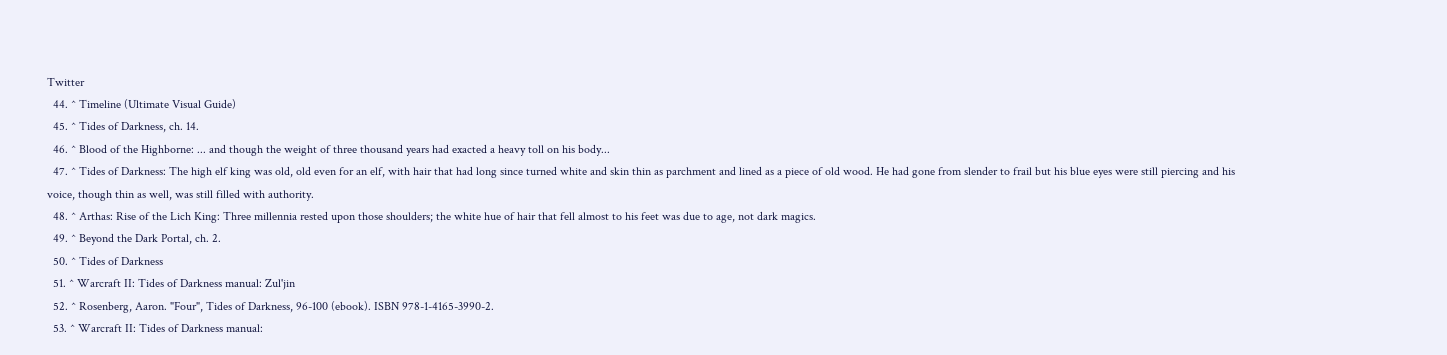Twitter
  44. ^ Timeline (Ultimate Visual Guide)
  45. ^ Tides of Darkness, ch. 14.
  46. ^ Blood of the Highborne: ... and though the weight of three thousand years had exacted a heavy toll on his body...
  47. ^ Tides of Darkness: The high elf king was old, old even for an elf, with hair that had long since turned white and skin thin as parchment and lined as a piece of old wood. He had gone from slender to frail but his blue eyes were still piercing and his voice, though thin as well, was still filled with authority.
  48. ^ Arthas: Rise of the Lich King: Three millennia rested upon those shoulders; the white hue of hair that fell almost to his feet was due to age, not dark magics.
  49. ^ Beyond the Dark Portal, ch. 2.
  50. ^ Tides of Darkness
  51. ^ Warcraft II: Tides of Darkness manual: Zul'jin
  52. ^ Rosenberg, Aaron. "Four", Tides of Darkness, 96-100 (ebook). ISBN 978-1-4165-3990-2.
  53. ^ Warcraft II: Tides of Darkness manual: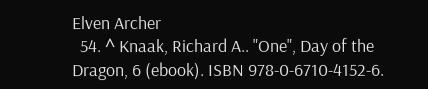Elven Archer
  54. ^ Knaak, Richard A.. "One", Day of the Dragon, 6 (ebook). ISBN 978-0-6710-4152-6.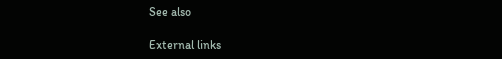See also

External links